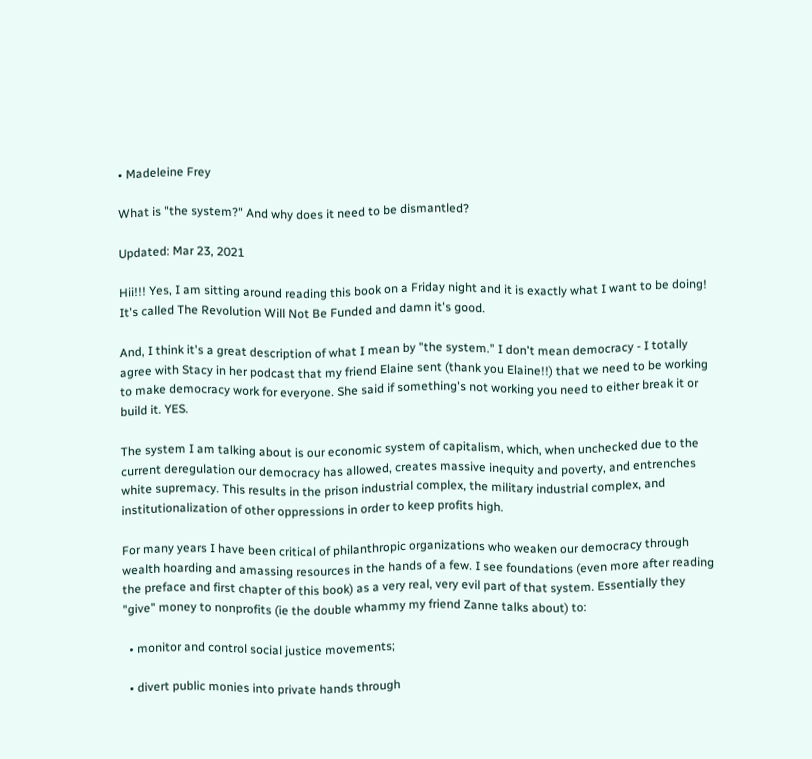• Madeleine Frey

What is "the system?" And why does it need to be dismantled?

Updated: Mar 23, 2021

Hii!!! Yes, I am sitting around reading this book on a Friday night and it is exactly what I want to be doing! It's called The Revolution Will Not Be Funded and damn it's good.

And, I think it's a great description of what I mean by "the system." I don't mean democracy - I totally agree with Stacy in her podcast that my friend Elaine sent (thank you Elaine!!) that we need to be working to make democracy work for everyone. She said if something's not working you need to either break it or build it. YES.

The system I am talking about is our economic system of capitalism, which, when unchecked due to the current deregulation our democracy has allowed, creates massive inequity and poverty, and entrenches white supremacy. This results in the prison industrial complex, the military industrial complex, and institutionalization of other oppressions in order to keep profits high.

For many years I have been critical of philanthropic organizations who weaken our democracy through wealth hoarding and amassing resources in the hands of a few. I see foundations (even more after reading the preface and first chapter of this book) as a very real, very evil part of that system. Essentially they "give" money to nonprofits (ie the double whammy my friend Zanne talks about) to:

  • monitor and control social justice movements;

  • divert public monies into private hands through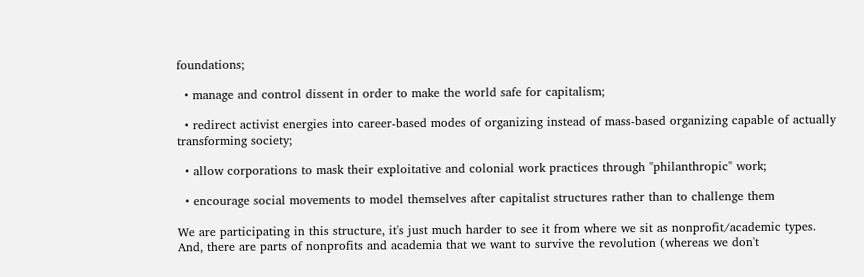foundations;

  • manage and control dissent in order to make the world safe for capitalism;

  • redirect activist energies into career-based modes of organizing instead of mass-based organizing capable of actually transforming society;

  • allow corporations to mask their exploitative and colonial work practices through "philanthropic" work;

  • encourage social movements to model themselves after capitalist structures rather than to challenge them

We are participating in this structure, it's just much harder to see it from where we sit as nonprofit/academic types. And, there are parts of nonprofits and academia that we want to survive the revolution (whereas we don't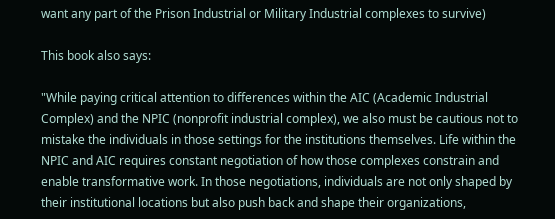want any part of the Prison Industrial or Military Industrial complexes to survive)

This book also says:

"While paying critical attention to differences within the AIC (Academic Industrial Complex) and the NPIC (nonprofit industrial complex), we also must be cautious not to mistake the individuals in those settings for the institutions themselves. Life within the NPIC and AIC requires constant negotiation of how those complexes constrain and enable transformative work. In those negotiations, individuals are not only shaped by their institutional locations but also push back and shape their organizations,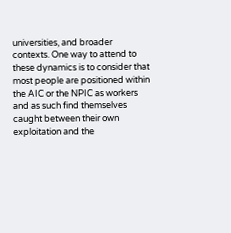universities, and broader contexts. One way to attend to these dynamics is to consider that most people are positioned within the AIC or the NPIC as workers and as such find themselves caught between their own exploitation and the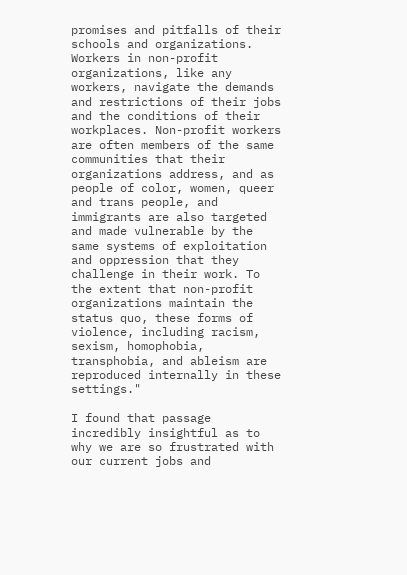promises and pitfalls of their schools and organizations. Workers in non-profit organizations, like any workers, navigate the demands and restrictions of their jobs and the conditions of their workplaces. Non-profit workers are often members of the same communities that their organizations address, and as people of color, women, queer and trans people, and immigrants are also targeted and made vulnerable by the same systems of exploitation and oppression that they challenge in their work. To the extent that non-profit organizations maintain the status quo, these forms of violence, including racism, sexism, homophobia, transphobia, and ableism are reproduced internally in these settings."

I found that passage incredibly insightful as to why we are so frustrated with our current jobs and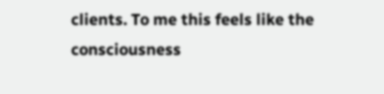clients. To me this feels like the consciousness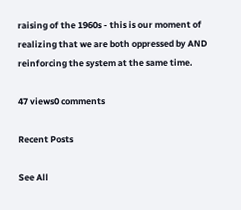raising of the 1960s - this is our moment of realizing that we are both oppressed by AND reinforcing the system at the same time.

47 views0 comments

Recent Posts

See All